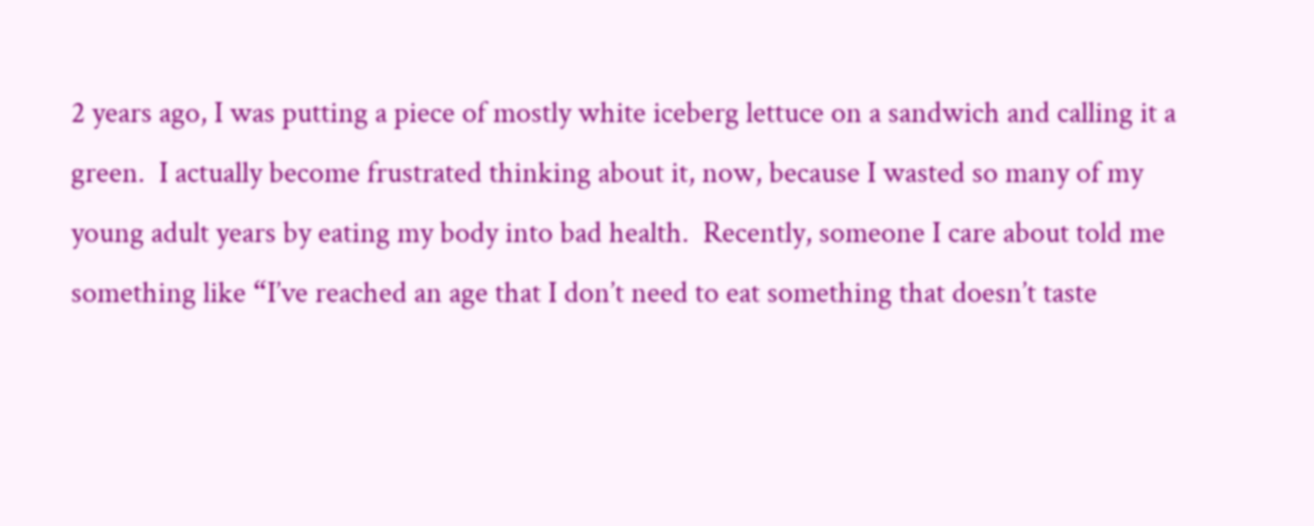2 years ago, I was putting a piece of mostly white iceberg lettuce on a sandwich and calling it a green.  I actually become frustrated thinking about it, now, because I wasted so many of my young adult years by eating my body into bad health.  Recently, someone I care about told me something like “I’ve reached an age that I don’t need to eat something that doesn’t taste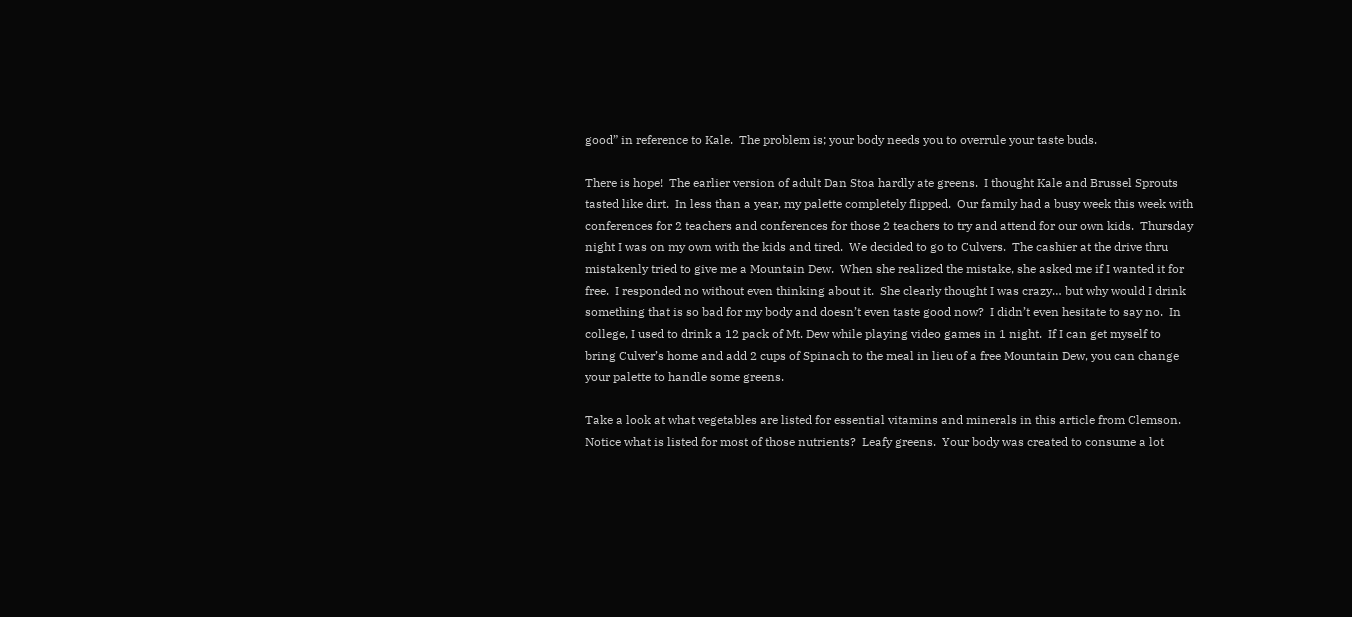good” in reference to Kale.  The problem is; your body needs you to overrule your taste buds.

There is hope!  The earlier version of adult Dan Stoa hardly ate greens.  I thought Kale and Brussel Sprouts tasted like dirt.  In less than a year, my palette completely flipped.  Our family had a busy week this week with conferences for 2 teachers and conferences for those 2 teachers to try and attend for our own kids.  Thursday night I was on my own with the kids and tired.  We decided to go to Culvers.  The cashier at the drive thru mistakenly tried to give me a Mountain Dew.  When she realized the mistake, she asked me if I wanted it for free.  I responded no without even thinking about it.  She clearly thought I was crazy… but why would I drink something that is so bad for my body and doesn’t even taste good now?  I didn’t even hesitate to say no.  In college, I used to drink a 12 pack of Mt. Dew while playing video games in 1 night.  If I can get myself to bring Culver’s home and add 2 cups of Spinach to the meal in lieu of a free Mountain Dew, you can change your palette to handle some greens.

Take a look at what vegetables are listed for essential vitamins and minerals in this article from Clemson.  Notice what is listed for most of those nutrients?  Leafy greens.  Your body was created to consume a lot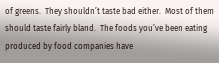of greens.  They shouldn’t taste bad either.  Most of them should taste fairly bland.  The foods you’ve been eating produced by food companies have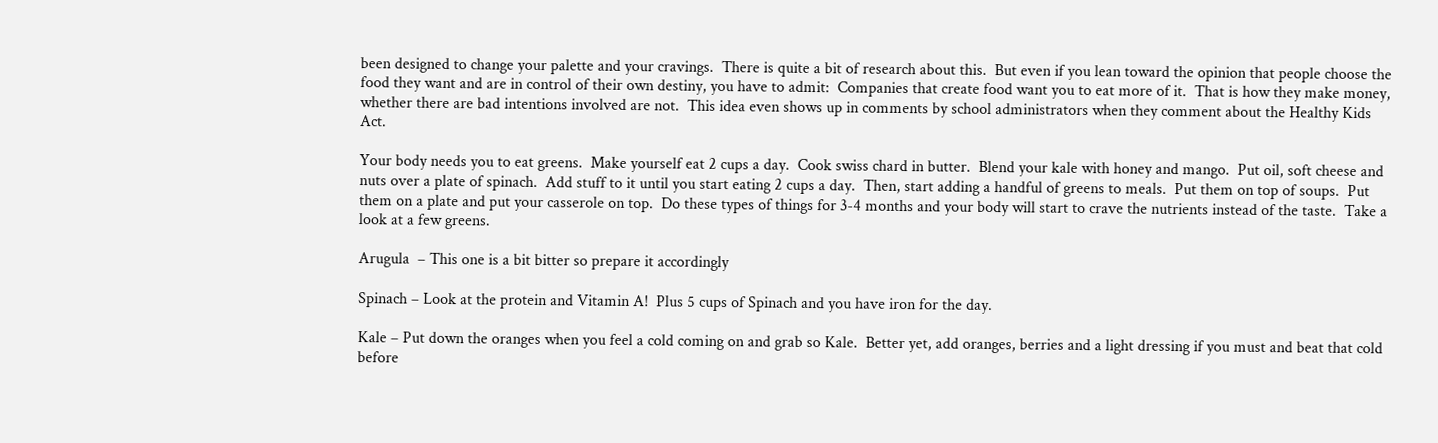been designed to change your palette and your cravings.  There is quite a bit of research about this.  But even if you lean toward the opinion that people choose the food they want and are in control of their own destiny, you have to admit:  Companies that create food want you to eat more of it.  That is how they make money, whether there are bad intentions involved are not.  This idea even shows up in comments by school administrators when they comment about the Healthy Kids Act.

Your body needs you to eat greens.  Make yourself eat 2 cups a day.  Cook swiss chard in butter.  Blend your kale with honey and mango.  Put oil, soft cheese and nuts over a plate of spinach.  Add stuff to it until you start eating 2 cups a day.  Then, start adding a handful of greens to meals.  Put them on top of soups.  Put them on a plate and put your casserole on top.  Do these types of things for 3-4 months and your body will start to crave the nutrients instead of the taste.  Take a look at a few greens.

Arugula  – This one is a bit bitter so prepare it accordingly

Spinach – Look at the protein and Vitamin A!  Plus 5 cups of Spinach and you have iron for the day.

Kale – Put down the oranges when you feel a cold coming on and grab so Kale.  Better yet, add oranges, berries and a light dressing if you must and beat that cold before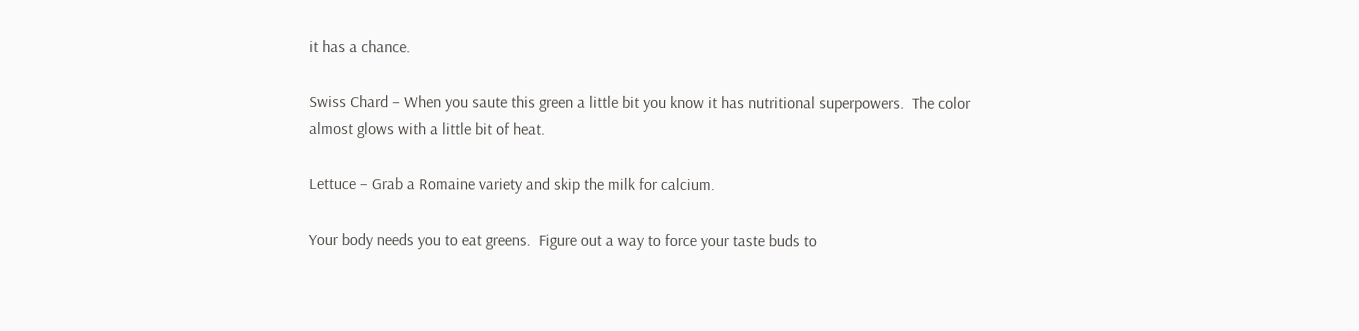it has a chance.

Swiss Chard – When you saute this green a little bit you know it has nutritional superpowers.  The color almost glows with a little bit of heat.

Lettuce – Grab a Romaine variety and skip the milk for calcium.

Your body needs you to eat greens.  Figure out a way to force your taste buds to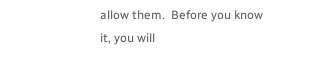allow them.  Before you know it, you will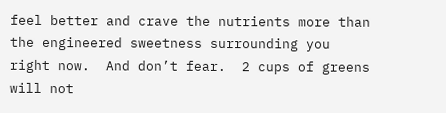feel better and crave the nutrients more than the engineered sweetness surrounding you right now.  And don’t fear.  2 cups of greens will not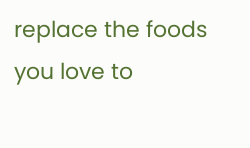replace the foods you love to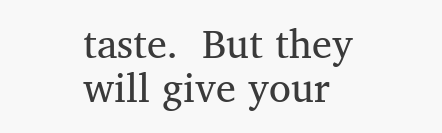taste.  But they will give your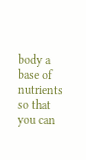body a base of nutrients so that you can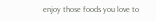enjoy those foods you love to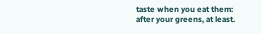taste when you eat them:  after your greens, at least.